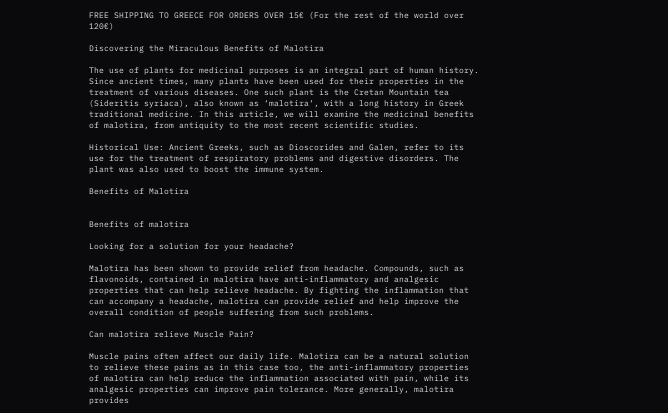FREE SHIPPING TO GREECE FOR ORDERS OVER 15€ (For the rest of the world over 120€)

Discovering the Miraculous Benefits of Malotira

The use of plants for medicinal purposes is an integral part of human history. Since ancient times, many plants have been used for their properties in the treatment of various diseases. One such plant is the Cretan Mountain tea (Sideritis syriaca), also known as ‘malotira‘, with a long history in Greek traditional medicine. In this article, we will examine the medicinal benefits of malotira, from antiquity to the most recent scientific studies.

Historical Use: Ancient Greeks, such as Dioscorides and Galen, refer to its use for the treatment of respiratory problems and digestive disorders. The plant was also used to boost the immune system.

Benefits of Malotira


Benefits of malotira

Looking for a solution for your headache?

Malotira has been shown to provide relief from headache. Compounds, such as flavonoids, contained in malotira have anti-inflammatory and analgesic properties that can help relieve headache. By fighting the inflammation that can accompany a headache, malotira can provide relief and help improve the overall condition of people suffering from such problems.

Can malotira relieve Muscle Pain?

Muscle pains often affect our daily life. Malotira can be a natural solution to relieve these pains as in this case too, the anti-inflammatory properties of malotira can help reduce the inflammation associated with pain, while its analgesic properties can improve pain tolerance. More generally, malotira provides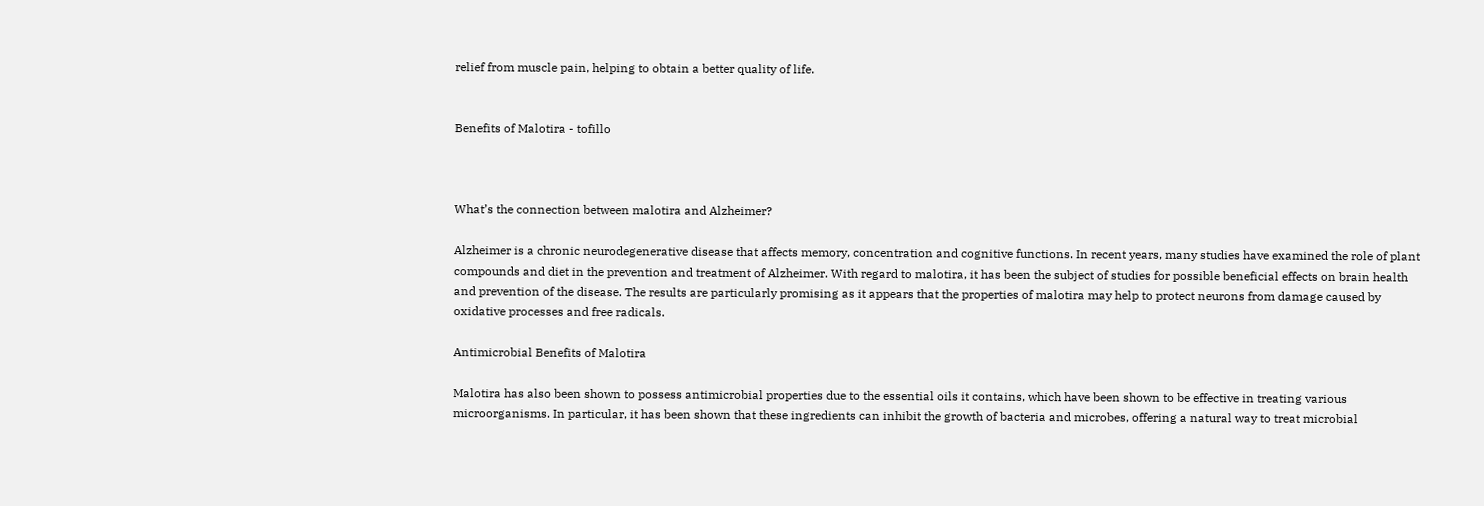relief from muscle pain, helping to obtain a better quality of life.


Benefits of Malotira - tofillo



What’s the connection between malotira and Alzheimer?

Alzheimer is a chronic neurodegenerative disease that affects memory, concentration and cognitive functions. In recent years, many studies have examined the role of plant compounds and diet in the prevention and treatment of Alzheimer. With regard to malotira, it has been the subject of studies for possible beneficial effects on brain health and prevention of the disease. The results are particularly promising as it appears that the properties of malotira may help to protect neurons from damage caused by oxidative processes and free radicals.

Antimicrobial Benefits of Malotira

Malotira has also been shown to possess antimicrobial properties due to the essential oils it contains, which have been shown to be effective in treating various microorganisms. In particular, it has been shown that these ingredients can inhibit the growth of bacteria and microbes, offering a natural way to treat microbial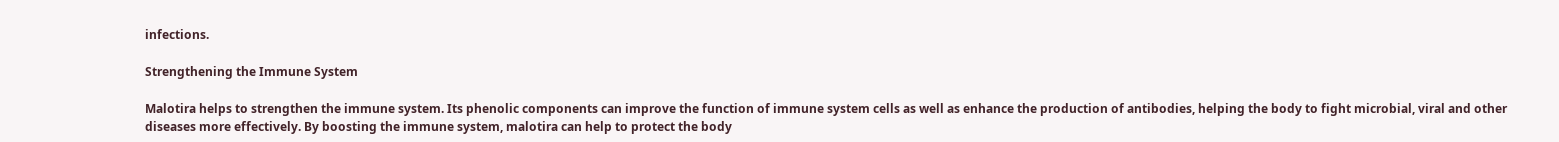infections.

Strengthening the Immune System

Malotira helps to strengthen the immune system. Its phenolic components can improve the function of immune system cells as well as enhance the production of antibodies, helping the body to fight microbial, viral and other diseases more effectively. By boosting the immune system, malotira can help to protect the body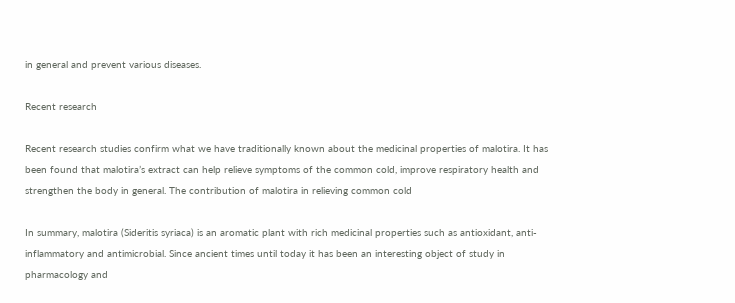in general and prevent various diseases.

Recent research

Recent research studies confirm what we have traditionally known about the medicinal properties of malotira. It has been found that malotira’s extract can help relieve symptoms of the common cold, improve respiratory health and strengthen the body in general. The contribution of malotira in relieving common cold

In summary, malotira (Sideritis syriaca) is an aromatic plant with rich medicinal properties such as antioxidant, anti-inflammatory and antimicrobial. Since ancient times until today it has been an interesting object of study in pharmacology and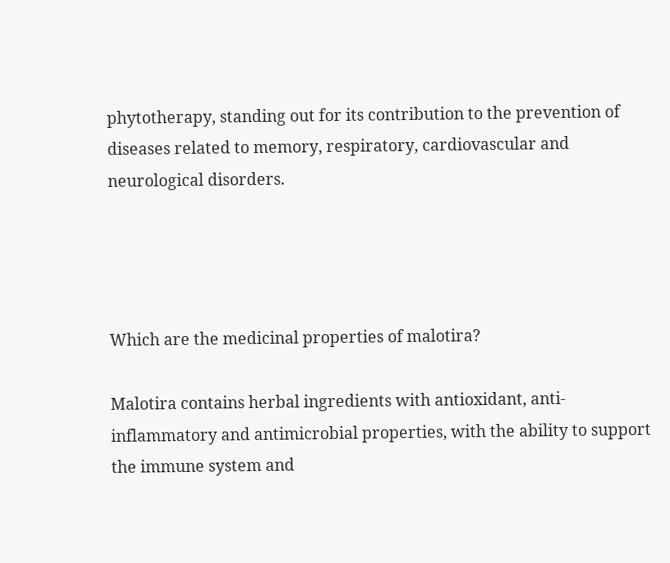phytotherapy, standing out for its contribution to the prevention of diseases related to memory, respiratory, cardiovascular and neurological disorders.




Which are the medicinal properties of malotira?

Malotira contains herbal ingredients with antioxidant, anti-inflammatory and antimicrobial properties, with the ability to support the immune system and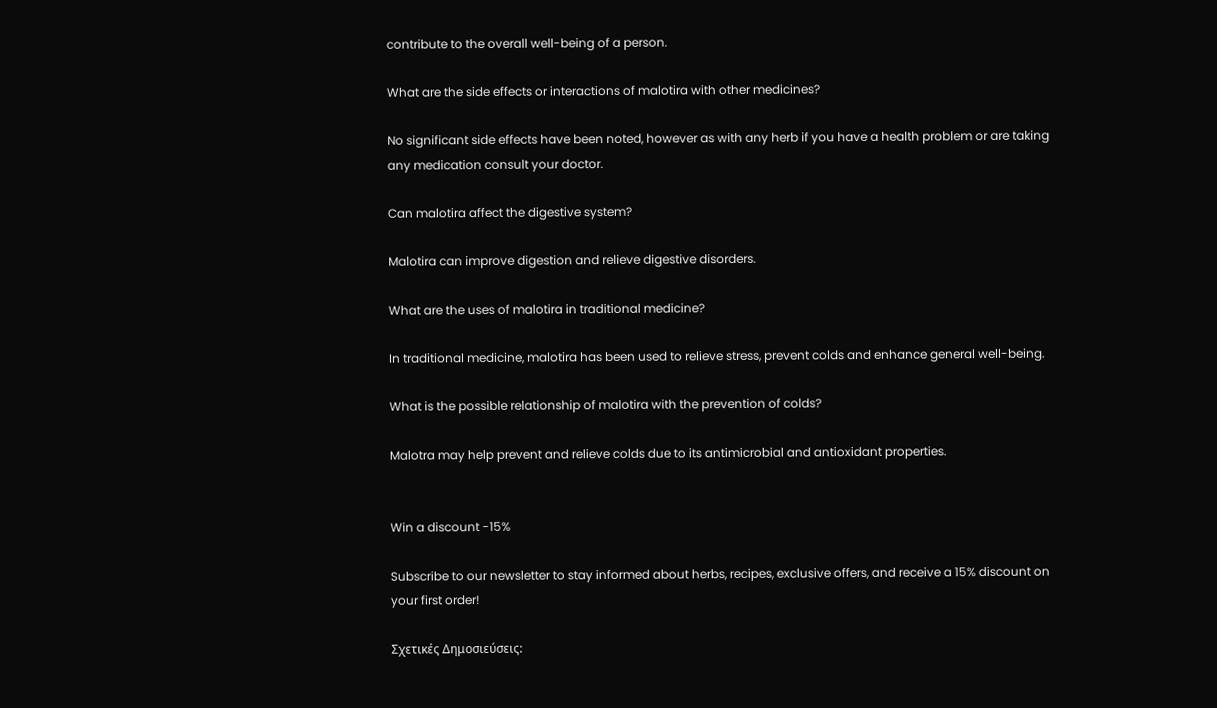contribute to the overall well-being of a person.

What are the side effects or interactions of malotira with other medicines?

No significant side effects have been noted, however as with any herb if you have a health problem or are taking any medication consult your doctor.

Can malotira affect the digestive system?

Malotira can improve digestion and relieve digestive disorders.

What are the uses of malotira in traditional medicine?

In traditional medicine, malotira has been used to relieve stress, prevent colds and enhance general well-being.

What is the possible relationship of malotira with the prevention of colds?

Malotra may help prevent and relieve colds due to its antimicrobial and antioxidant properties.


Win a discount -15%

Subscribe to our newsletter to stay informed about herbs, recipes, exclusive offers, and receive a 15% discount on your first order!

Σχετικές Δημοσιεύσεις: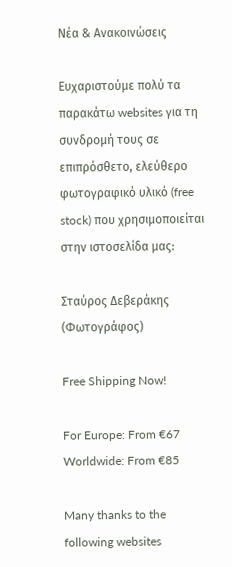Νέα & Ανακοινώσεις

Ευχαριστούμε πολύ τα παρακάτω websites για τη συνδρομή τους σε επιπρόσθετο, ελεύθερο φωτογραφικό υλικό (free stock) που χρησιμοποιείται στην ιστοσελίδα μας:

Σταύρος Δεβεράκης (Φωτογράφος)

Free Shipping Now!

For Europe: From €67
Worldwide: From €85

Many thanks to the following websites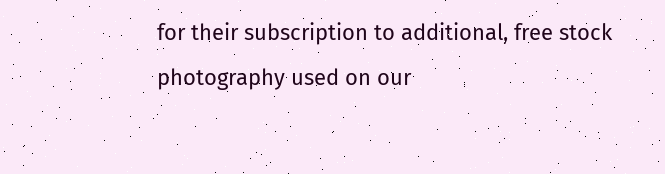for their subscription to additional, free stock photography used on our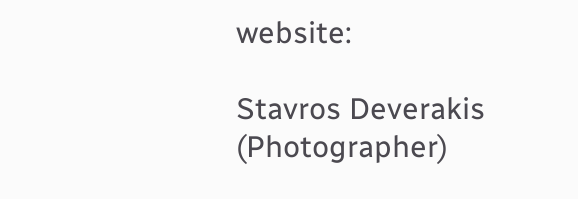website:

Stavros Deverakis (Photographer)